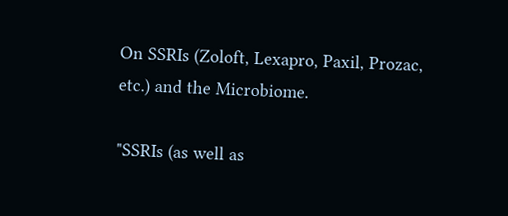On SSRIs (Zoloft, Lexapro, Paxil, Prozac, etc.) and the Microbiome.

"SSRIs (as well as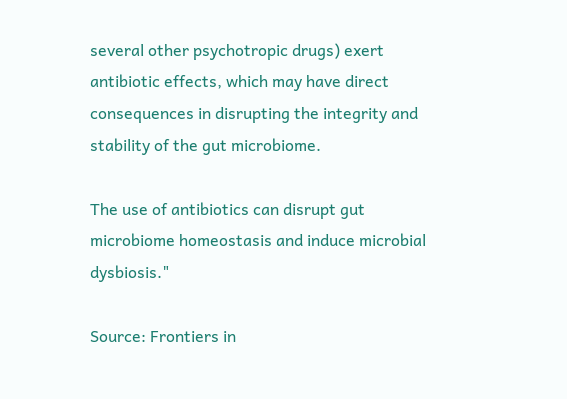several other psychotropic drugs) exert antibiotic effects, which may have direct consequences in disrupting the integrity and stability of the gut microbiome.

The use of antibiotics can disrupt gut microbiome homeostasis and induce microbial dysbiosis."

Source: Frontiers in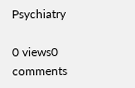Psychiatry

0 views0 comments